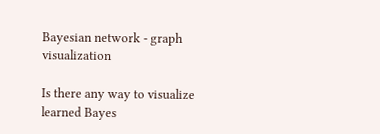Bayesian network - graph visualization

Is there any way to visualize learned Bayes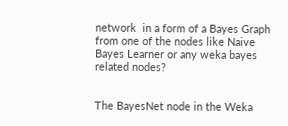network  in a form of a Bayes Graph from one of the nodes like Naive Bayes Learner or any weka bayes related nodes?


The BayesNet node in the Weka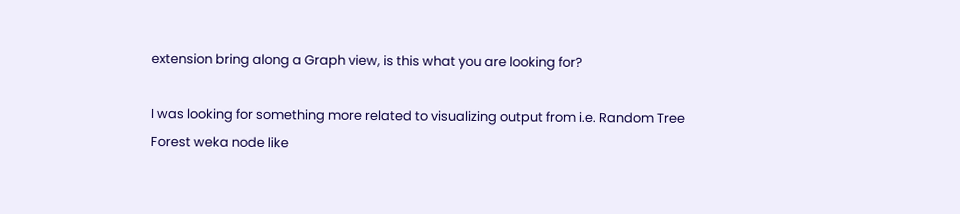extension bring along a Graph view, is this what you are looking for?

I was looking for something more related to visualizing output from i.e. Random Tree Forest weka node like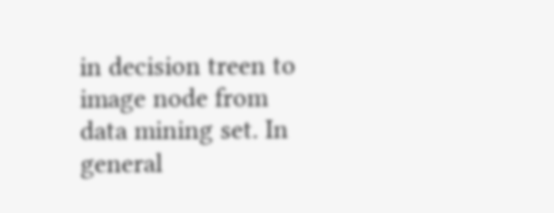in decision treen to image node from data mining set. In general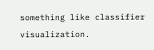something like classifier visualization.